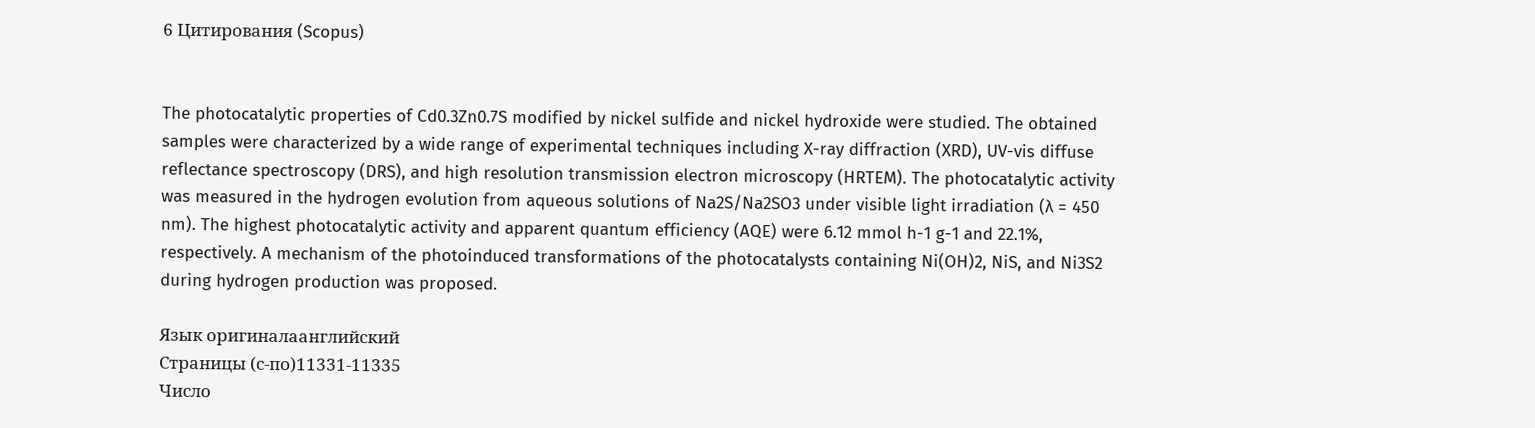6 Цитирования (Scopus)


The photocatalytic properties of Cd0.3Zn0.7S modified by nickel sulfide and nickel hydroxide were studied. The obtained samples were characterized by a wide range of experimental techniques including X-ray diffraction (XRD), UV-vis diffuse reflectance spectroscopy (DRS), and high resolution transmission electron microscopy (HRTEM). The photocatalytic activity was measured in the hydrogen evolution from aqueous solutions of Na2S/Na2SO3 under visible light irradiation (λ = 450 nm). The highest photocatalytic activity and apparent quantum efficiency (AQE) were 6.12 mmol h-1 g-1 and 22.1%, respectively. A mechanism of the photoinduced transformations of the photocatalysts containing Ni(OH)2, NiS, and Ni3S2 during hydrogen production was proposed.

Язык оригиналаанглийский
Страницы (с-по)11331-11335
Число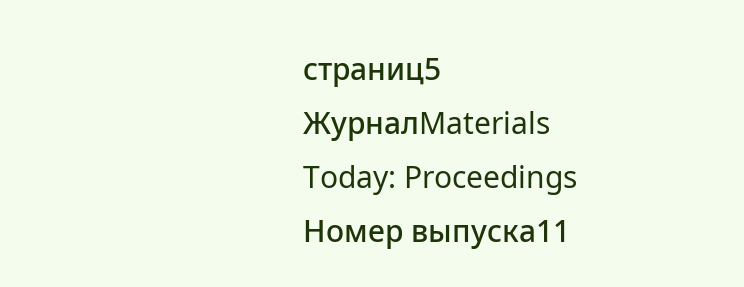страниц5
ЖурналMaterials Today: Proceedings
Номер выпуска11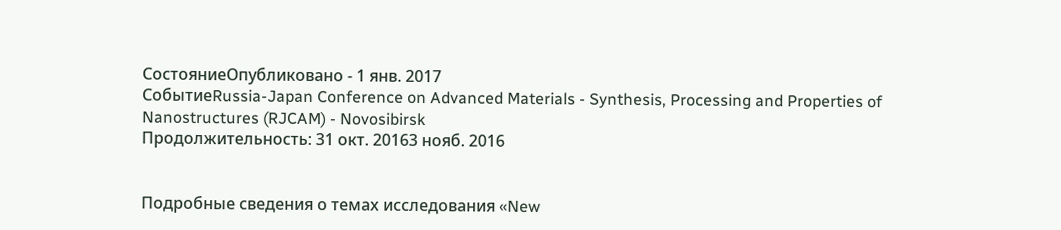СостояниеОпубликовано - 1 янв. 2017
СобытиеRussia-Japan Conference on Advanced Materials - Synthesis, Processing and Properties of Nanostructures (RJCAM) - Novosibirsk
Продолжительность: 31 окт. 20163 нояб. 2016


Подробные сведения о темах исследования «New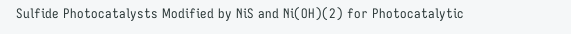Sulfide Photocatalysts Modified by NiS and Ni(OH)(2) for Photocatalytic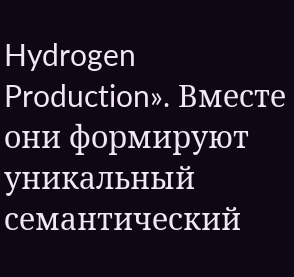Hydrogen Production». Вместе они формируют уникальный семантический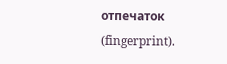отпечаток (fingerprint).